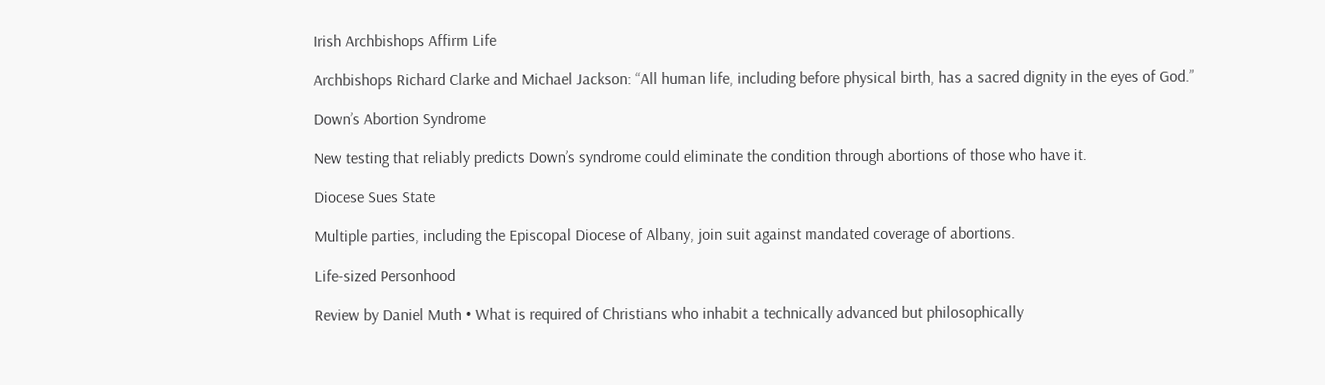Irish Archbishops Affirm Life

Archbishops Richard Clarke and Michael Jackson: “All human life, including before physical birth, has a sacred dignity in the eyes of God.”

Down’s Abortion Syndrome

New testing that reliably predicts Down’s syndrome could eliminate the condition through abortions of those who have it.

Diocese Sues State

Multiple parties, including the Episcopal Diocese of Albany, join suit against mandated coverage of abortions.

Life-sized Personhood

Review by Daniel Muth • What is required of Christians who inhabit a technically advanced but philosophically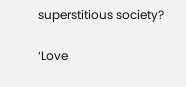superstitious society?

‘Love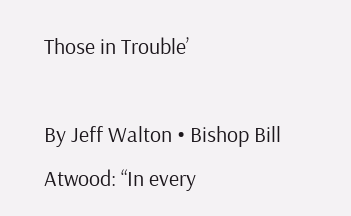Those in Trouble’

By Jeff Walton • Bishop Bill Atwood: “In every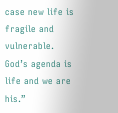case new life is fragile and vulnerable. God’s agenda is life and we are his.”